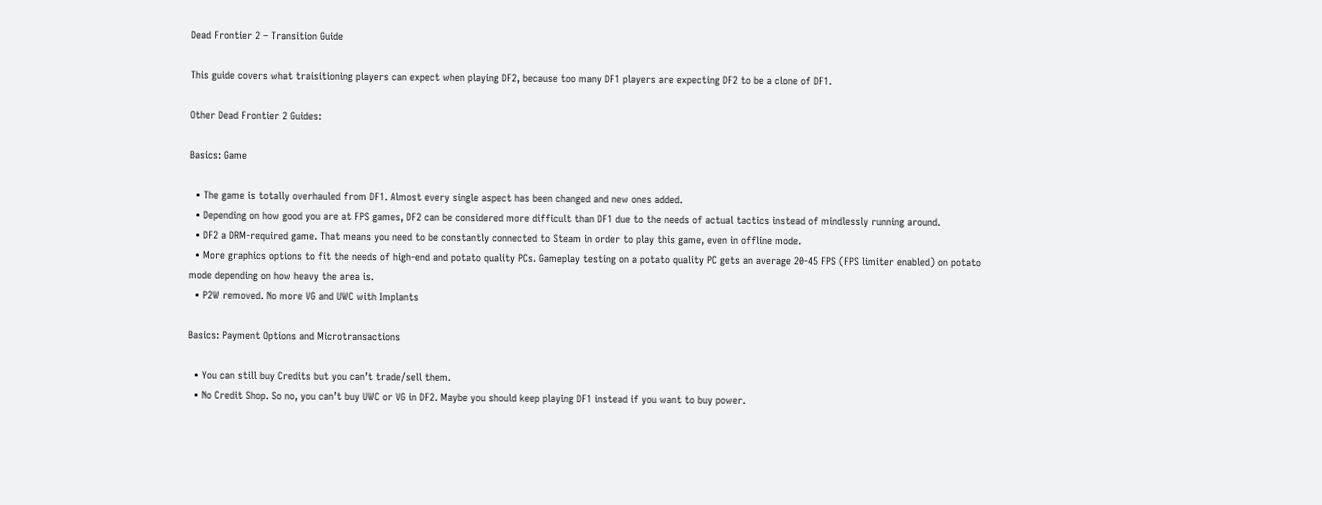Dead Frontier 2 – Transition Guide

This guide covers what traisitioning players can expect when playing DF2, because too many DF1 players are expecting DF2 to be a clone of DF1.

Other Dead Frontier 2 Guides:

Basics: Game

  • The game is totally overhauled from DF1. Almost every single aspect has been changed and new ones added.
  • Depending on how good you are at FPS games, DF2 can be considered more difficult than DF1 due to the needs of actual tactics instead of mindlessly running around.
  • DF2 a DRM-required game. That means you need to be constantly connected to Steam in order to play this game, even in offline mode.
  • More graphics options to fit the needs of high-end and potato quality PCs. Gameplay testing on a potato quality PC gets an average 20-45 FPS (FPS limiter enabled) on potato mode depending on how heavy the area is.
  • P2W removed. No more VG and UWC with Implants

Basics: Payment Options and Microtransactions

  • You can still buy Credits but you can’t trade/sell them.
  • No Credit Shop. So no, you can’t buy UWC or VG in DF2. Maybe you should keep playing DF1 instead if you want to buy power.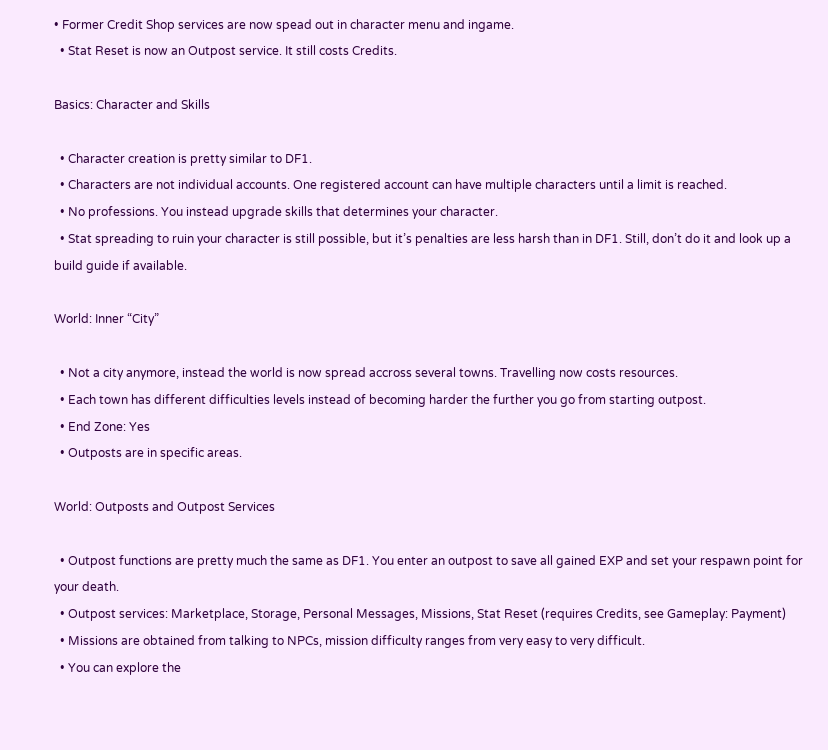• Former Credit Shop services are now spead out in character menu and ingame.
  • Stat Reset is now an Outpost service. It still costs Credits.

Basics: Character and Skills

  • Character creation is pretty similar to DF1.
  • Characters are not individual accounts. One registered account can have multiple characters until a limit is reached.
  • No professions. You instead upgrade skills that determines your character.
  • Stat spreading to ruin your character is still possible, but it’s penalties are less harsh than in DF1. Still, don’t do it and look up a build guide if available.

World: Inner “City”

  • Not a city anymore, instead the world is now spread accross several towns. Travelling now costs resources.
  • Each town has different difficulties levels instead of becoming harder the further you go from starting outpost.
  • End Zone: Yes
  • Outposts are in specific areas.

World: Outposts and Outpost Services

  • Outpost functions are pretty much the same as DF1. You enter an outpost to save all gained EXP and set your respawn point for your death.
  • Outpost services: Marketplace, Storage, Personal Messages, Missions, Stat Reset (requires Credits, see Gameplay: Payment)
  • Missions are obtained from talking to NPCs, mission difficulty ranges from very easy to very difficult.
  • You can explore the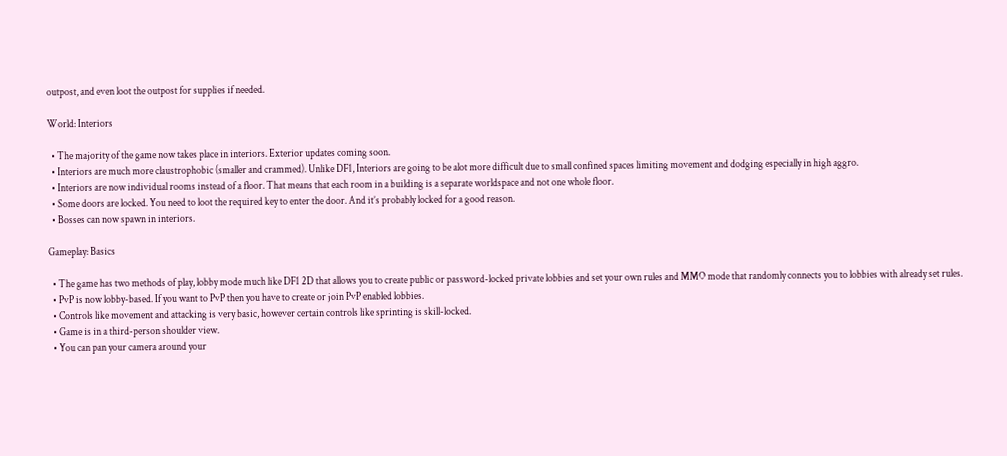outpost, and even loot the outpost for supplies if needed.

World: Interiors

  • The majority of the game now takes place in interiors. Exterior updates coming soon.
  • Interiors are much more claustrophobic (smaller and crammed). Unlike DF1, Interiors are going to be alot more difficult due to small confined spaces limiting movement and dodging especially in high aggro.
  • Interiors are now individual rooms instead of a floor. That means that each room in a building is a separate worldspace and not one whole floor.
  • Some doors are locked. You need to loot the required key to enter the door. And it’s probably locked for a good reason.
  • Bosses can now spawn in interiors.

Gameplay: Basics

  • The game has two methods of play, lobby mode much like DF1 2D that allows you to create public or password-locked private lobbies and set your own rules and MMO mode that randomly connects you to lobbies with already set rules.
  • PvP is now lobby-based. If you want to PvP then you have to create or join PvP enabled lobbies.
  • Controls like movement and attacking is very basic, however certain controls like sprinting is skill-locked.
  • Game is in a third-person shoulder view.
  • You can pan your camera around your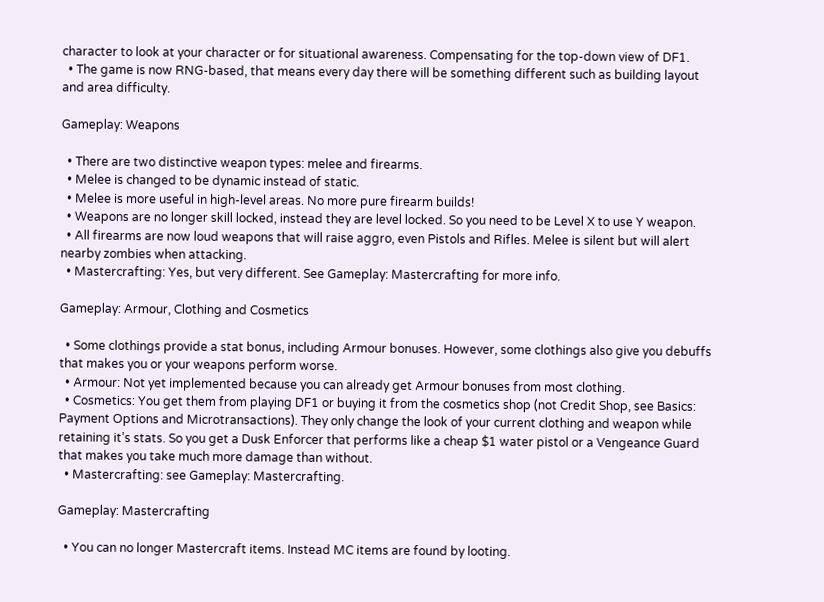character to look at your character or for situational awareness. Compensating for the top-down view of DF1.
  • The game is now RNG-based, that means every day there will be something different such as building layout and area difficulty.

Gameplay: Weapons

  • There are two distinctive weapon types: melee and firearms.
  • Melee is changed to be dynamic instead of static.
  • Melee is more useful in high-level areas. No more pure firearm builds!
  • Weapons are no longer skill locked, instead they are level locked. So you need to be Level X to use Y weapon.
  • All firearms are now loud weapons that will raise aggro, even Pistols and Rifles. Melee is silent but will alert nearby zombies when attacking.
  • Mastercrafting: Yes, but very different. See Gameplay: Mastercrafting for more info.

Gameplay: Armour, Clothing and Cosmetics

  • Some clothings provide a stat bonus, including Armour bonuses. However, some clothings also give you debuffs that makes you or your weapons perform worse.
  • Armour: Not yet implemented because you can already get Armour bonuses from most clothing.
  • Cosmetics: You get them from playing DF1 or buying it from the cosmetics shop (not Credit Shop, see Basics: Payment Options and Microtransactions). They only change the look of your current clothing and weapon while retaining it’s stats. So you get a Dusk Enforcer that performs like a cheap $1 water pistol or a Vengeance Guard that makes you take much more damage than without.
  • Mastercrafting: see Gameplay: Mastercrafting.

Gameplay: Mastercrafting

  • You can no longer Mastercraft items. Instead MC items are found by looting.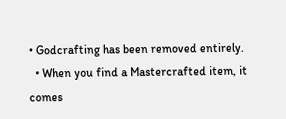• Godcrafting has been removed entirely.
  • When you find a Mastercrafted item, it comes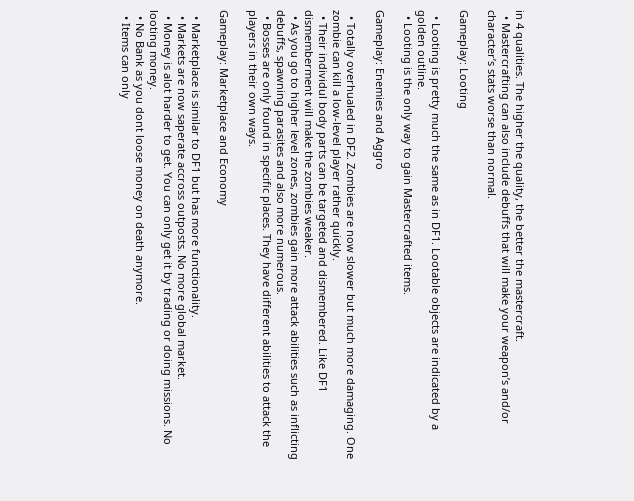in 4 qualities. The higher the quality, the better the mastercraft.
  • Mastercrafting can also include debuffs that will make your weapon’s and/or character’s stats worse than normal.

Gameplay: Looting

  • Looting is pretty much the same as in DF1. Lootable objects are indicated by a golden outline.
  • Looting is the only way to gain Mastercrafted items.

Gameplay: Enemies and Aggro

  • Totally overhualed in DF2. Zombies are now slower but much more damaging. One zombie can kill a low-level player rather quickly.
  • Their individul body parts can be targeted and dismembered. Like DF1 dismemberment will make the zombies weaker.
  • As you go to higher level zones, zombies gain more attack abilities such as inflicting debuffs, spawning parasites and also more numerous.
  • Bosses are only found in specific places. They have different abilities to attack the players in their own ways.

Gameplay: Marketplace and Economy

  • Marketplace is similar to DF1 but has more functionality.
  • Markets are now saperate accross outposts. No more global market.
  • Money is alot harder to get. You can only get it by trading or doing missions. No looting money.
  • No Bank as you dont loose money on death anymore.
  • Items can only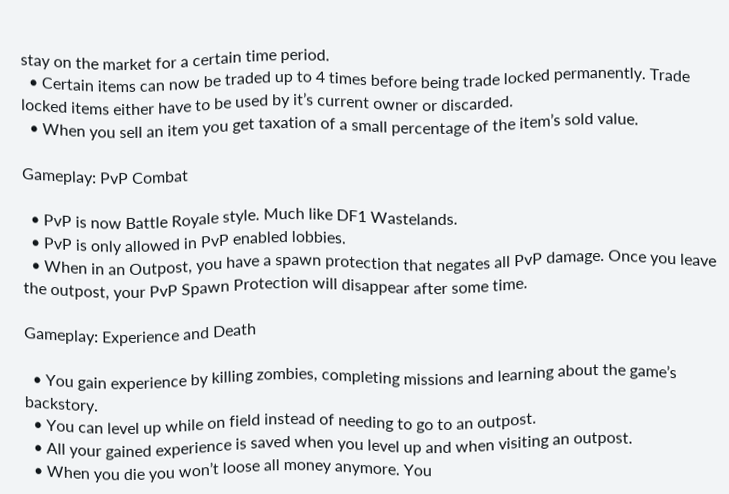stay on the market for a certain time period.
  • Certain items can now be traded up to 4 times before being trade locked permanently. Trade locked items either have to be used by it’s current owner or discarded.
  • When you sell an item you get taxation of a small percentage of the item’s sold value.

Gameplay: PvP Combat

  • PvP is now Battle Royale style. Much like DF1 Wastelands.
  • PvP is only allowed in PvP enabled lobbies.
  • When in an Outpost, you have a spawn protection that negates all PvP damage. Once you leave the outpost, your PvP Spawn Protection will disappear after some time.

Gameplay: Experience and Death

  • You gain experience by killing zombies, completing missions and learning about the game’s backstory.
  • You can level up while on field instead of needing to go to an outpost.
  • All your gained experience is saved when you level up and when visiting an outpost.
  • When you die you won’t loose all money anymore. You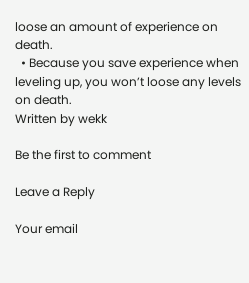loose an amount of experience on death.
  • Because you save experience when leveling up, you won’t loose any levels on death.
Written by wekk

Be the first to comment

Leave a Reply

Your email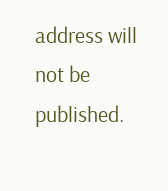address will not be published.